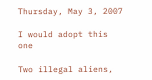Thursday, May 3, 2007

I would adopt this one

Two illegal aliens,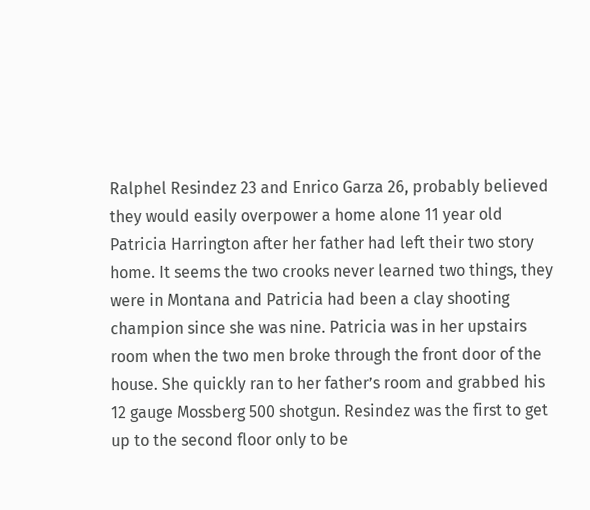Ralphel Resindez 23 and Enrico Garza 26, probably believed they would easily overpower a home alone 11 year old Patricia Harrington after her father had left their two story home. It seems the two crooks never learned two things, they were in Montana and Patricia had been a clay shooting champion since she was nine. Patricia was in her upstairs room when the two men broke through the front door of the house. She quickly ran to her father’s room and grabbed his 12 gauge Mossberg 500 shotgun. Resindez was the first to get up to the second floor only to be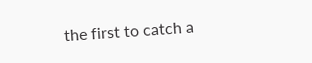the first to catch a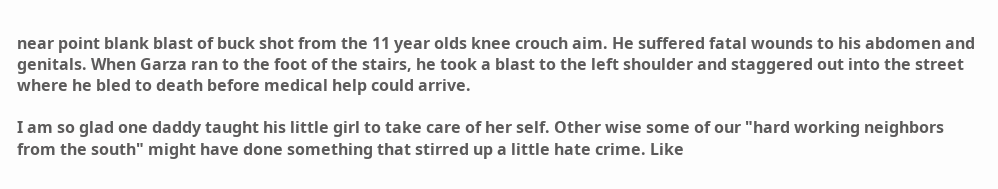near point blank blast of buck shot from the 11 year olds knee crouch aim. He suffered fatal wounds to his abdomen and genitals. When Garza ran to the foot of the stairs, he took a blast to the left shoulder and staggered out into the street where he bled to death before medical help could arrive.

I am so glad one daddy taught his little girl to take care of her self. Other wise some of our "hard working neighbors from the south" might have done something that stirred up a little hate crime. Like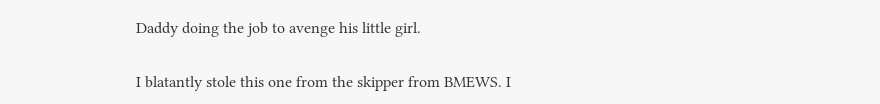Daddy doing the job to avenge his little girl.

I blatantly stole this one from the skipper from BMEWS. I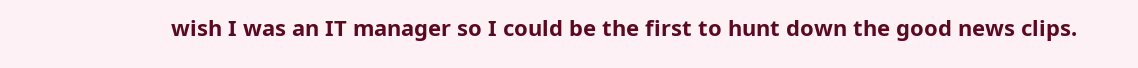wish I was an IT manager so I could be the first to hunt down the good news clips.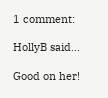1 comment:

HollyB said...

Good on her!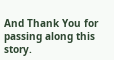And Thank You for passing along this story.